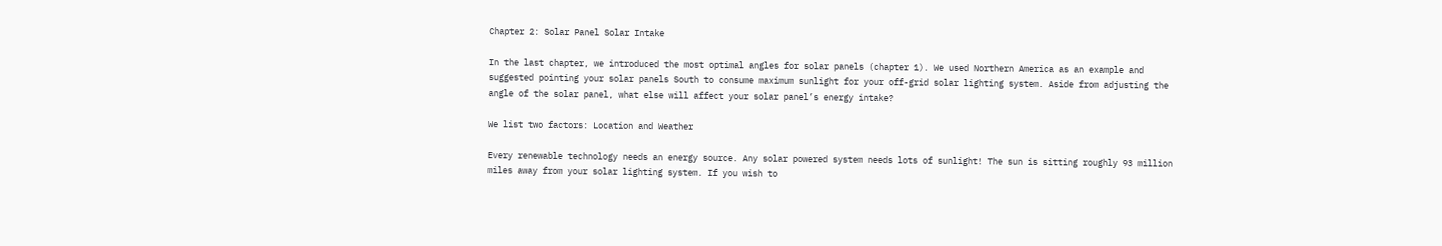Chapter 2: Solar Panel Solar Intake

In the last chapter, we introduced the most optimal angles for solar panels (chapter 1). We used Northern America as an example and suggested pointing your solar panels South to consume maximum sunlight for your off-grid solar lighting system. Aside from adjusting the angle of the solar panel, what else will affect your solar panel’s energy intake?

We list two factors: Location and Weather

Every renewable technology needs an energy source. Any solar powered system needs lots of sunlight! The sun is sitting roughly 93 million miles away from your solar lighting system. If you wish to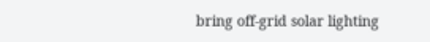bring off-grid solar lighting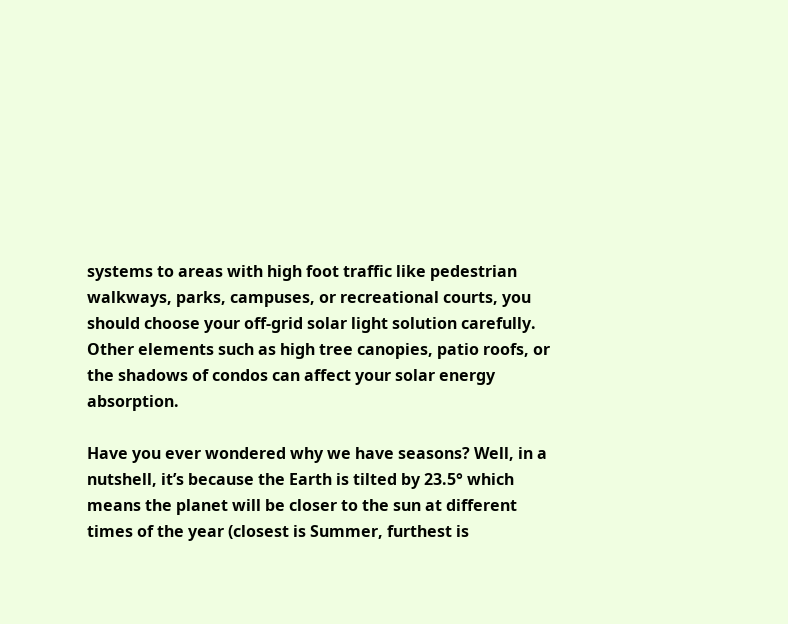systems to areas with high foot traffic like pedestrian walkways, parks, campuses, or recreational courts, you should choose your off-grid solar light solution carefully. Other elements such as high tree canopies, patio roofs, or the shadows of condos can affect your solar energy absorption.

Have you ever wondered why we have seasons? Well, in a nutshell, it’s because the Earth is tilted by 23.5° which means the planet will be closer to the sun at different times of the year (closest is Summer, furthest is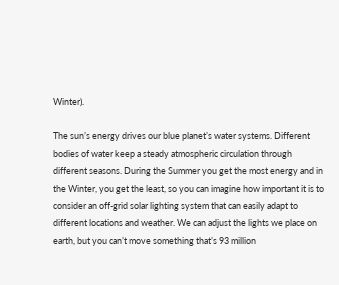Winter).

The sun’s energy drives our blue planet’s water systems. Different bodies of water keep a steady atmospheric circulation through different seasons. During the Summer you get the most energy and in the Winter, you get the least, so you can imagine how important it is to consider an off-grid solar lighting system that can easily adapt to different locations and weather. We can adjust the lights we place on earth, but you can’t move something that’s 93 million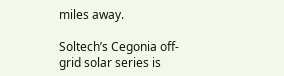miles away.

Soltech’s Cegonia off-grid solar series is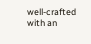well-crafted with an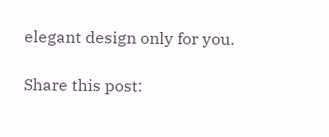elegant design only for you.

Share this post: